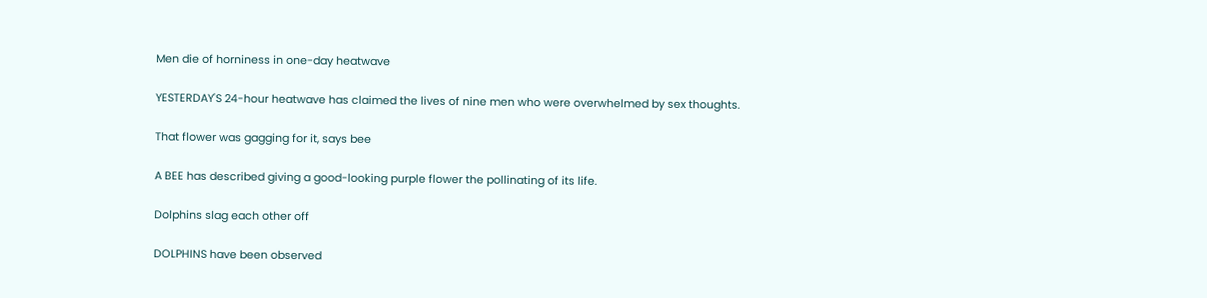Men die of horniness in one-day heatwave

YESTERDAY'S 24-hour heatwave has claimed the lives of nine men who were overwhelmed by sex thoughts.

That flower was gagging for it, says bee

A BEE has described giving a good-looking purple flower the pollinating of its life.

Dolphins slag each other off

DOLPHINS have been observed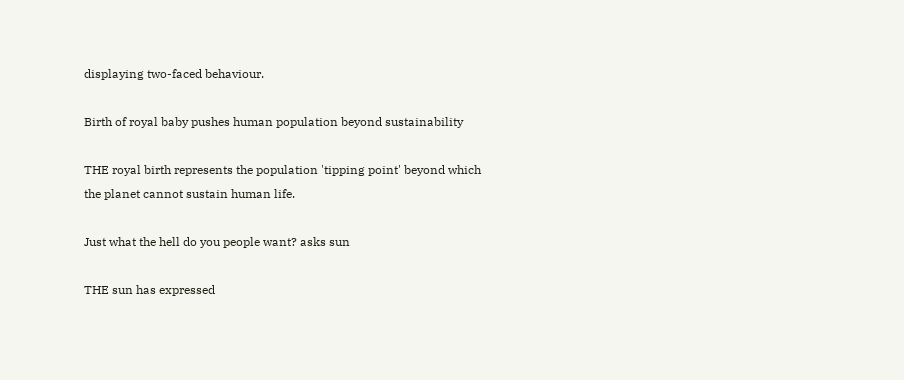displaying two-faced behaviour.

Birth of royal baby pushes human population beyond sustainability

THE royal birth represents the population 'tipping point' beyond which the planet cannot sustain human life.

Just what the hell do you people want? asks sun

THE sun has expressed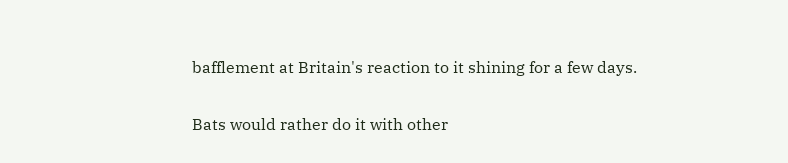bafflement at Britain's reaction to it shining for a few days.

Bats would rather do it with other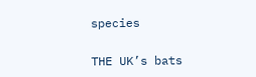species

THE UK’s bats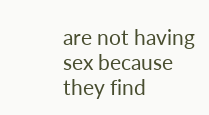are not having sex because they find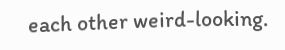each other weird-looking.